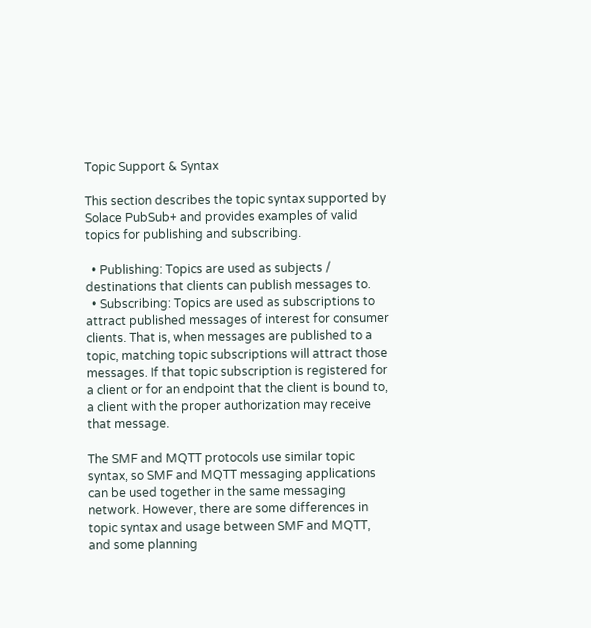Topic Support & Syntax

This section describes the topic syntax supported by Solace PubSub+ and provides examples of valid topics for publishing and subscribing.

  • Publishing: Topics are used as subjects / destinations that clients can publish messages to.
  • Subscribing: Topics are used as subscriptions to attract published messages of interest for consumer clients. That is, when messages are published to a topic, matching topic subscriptions will attract those messages. If that topic subscription is registered for a client or for an endpoint that the client is bound to, a client with the proper authorization may receive that message.

The SMF and MQTT protocols use similar topic syntax, so SMF and MQTT messaging applications can be used together in the same messaging network. However, there are some differences in topic syntax and usage between SMF and MQTT, and some planning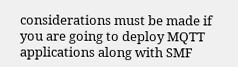considerations must be made if you are going to deploy MQTT applications along with SMF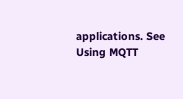applications. See Using MQTT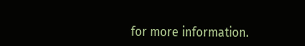for more information.